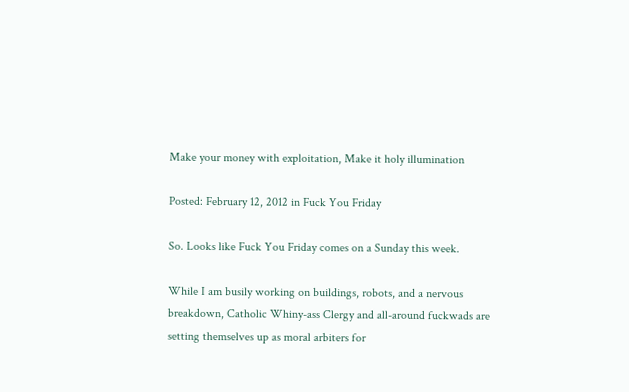Make your money with exploitation, Make it holy illumination

Posted: February 12, 2012 in Fuck You Friday

So. Looks like Fuck You Friday comes on a Sunday this week.

While I am busily working on buildings, robots, and a nervous breakdown, Catholic Whiny-ass Clergy and all-around fuckwads are setting themselves up as moral arbiters for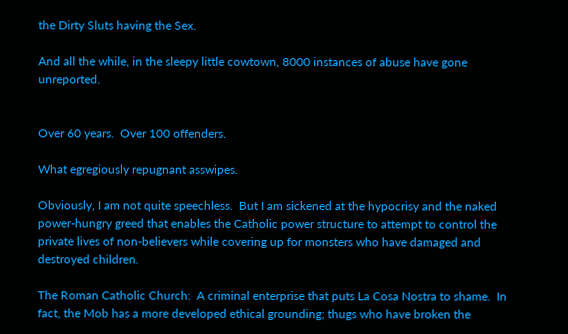the Dirty Sluts having the Sex.

And all the while, in the sleepy little cowtown, 8000 instances of abuse have gone unreported.


Over 60 years.  Over 100 offenders.

What egregiously repugnant asswipes.

Obviously, I am not quite speechless.  But I am sickened at the hypocrisy and the naked power-hungry greed that enables the Catholic power structure to attempt to control the private lives of non-believers while covering up for monsters who have damaged and destroyed children.

The Roman Catholic Church:  A criminal enterprise that puts La Cosa Nostra to shame.  In fact, the Mob has a more developed ethical grounding; thugs who have broken the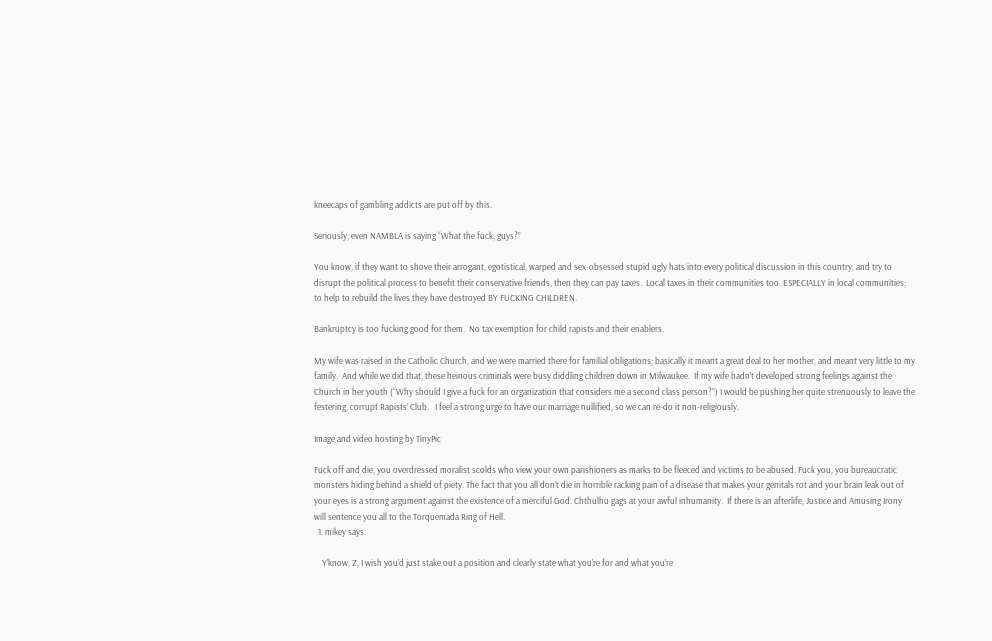kneecaps of gambling addicts are put off by this.

Seriously, even NAMBLA is saying “What the fuck, guys?”

You know, if they want to shove their arrogant, egotistical, warped and sex-obsessed stupid ugly hats into every political discussion in this country, and try to disrupt the political process to benefit their conservative friends, then they can pay taxes.  Local taxes in their communities too. ESPECIALLY in local communities; to help to rebuild the lives they have destroyed BY FUCKING CHILDREN.

Bankruptcy is too fucking good for them.  No tax exemption for child rapists and their enablers.

My wife was raised in the Catholic Church, and we were married there for familial obligations; basically it meant a great deal to her mother, and meant very little to my family.  And while we did that, these heinous criminals were busy diddling children down in Milwaukee.  If my wife hadn’t developed strong feelings against the Church in her youth (“Why should I give a fuck for an organization that considers me a second class person?”) I would be pushing her quite strenuously to leave the festering, corrupt Rapists’ Club.   I feel a strong urge to have our marriage nullified, so we can re-do it non-religiously.

Image and video hosting by TinyPic

Fuck off and die, you overdressed moralist scolds who view your own parishioners as marks to be fleeced and victims to be abused. Fuck you, you bureaucratic monsters hiding behind a shield of piety. The fact that you all don’t die in horrible racking pain of a disease that makes your genitals rot and your brain leak out of your eyes is a strong argument against the existence of a merciful God. Chthulhu gags at your awful inhumanity.  If there is an afterlife, Justice and Amusing Irony will sentence you all to the Torquemada Ring of Hell.
  1. mikey says:

    Y’know, Z, I wish you’d just stake out a position and clearly state what you’re for and what you’re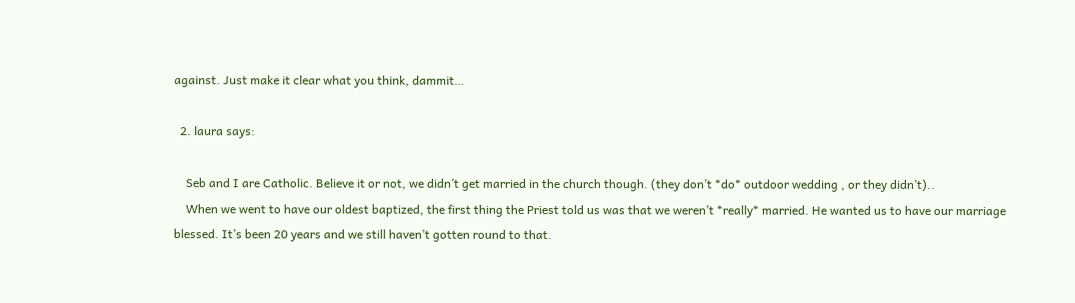against. Just make it clear what you think, dammit…

  2. laura says:

    Seb and I are Catholic. Believe it or not, we didn’t get married in the church though. (they don’t *do* outdoor wedding , or they didn’t)..
    When we went to have our oldest baptized, the first thing the Priest told us was that we weren’t *really* married. He wanted us to have our marriage blessed. It’s been 20 years and we still haven’t gotten round to that.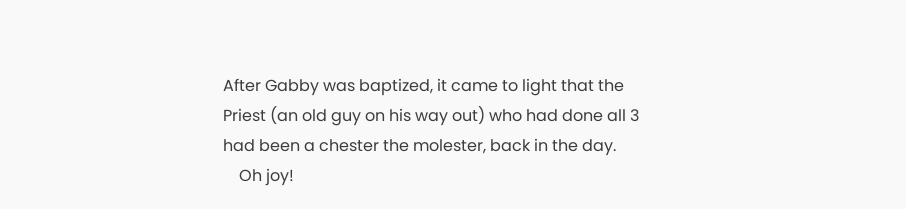After Gabby was baptized, it came to light that the Priest (an old guy on his way out) who had done all 3 had been a chester the molester, back in the day.
    Oh joy!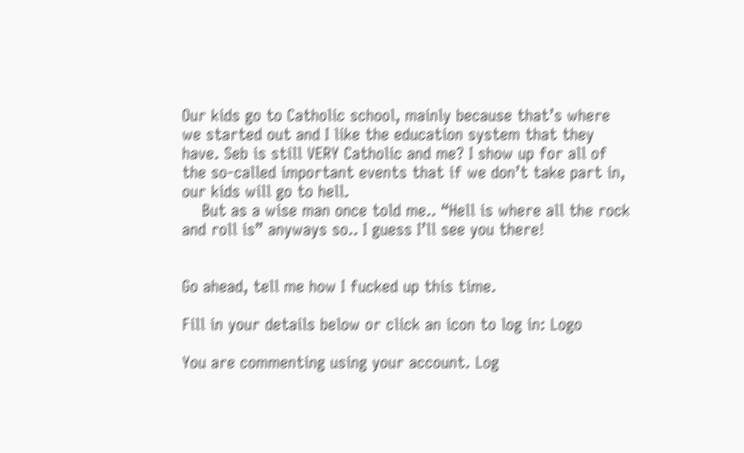Our kids go to Catholic school, mainly because that’s where we started out and I like the education system that they have. Seb is still VERY Catholic and me? I show up for all of the so-called important events that if we don’t take part in, our kids will go to hell.
    But as a wise man once told me.. “Hell is where all the rock and roll is” anyways so.. I guess I’ll see you there!


Go ahead, tell me how I fucked up this time.

Fill in your details below or click an icon to log in: Logo

You are commenting using your account. Log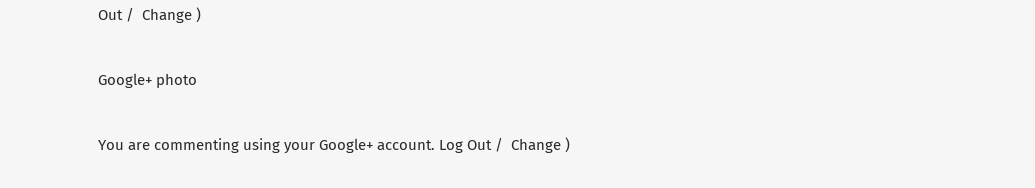Out /  Change )

Google+ photo

You are commenting using your Google+ account. Log Out /  Change )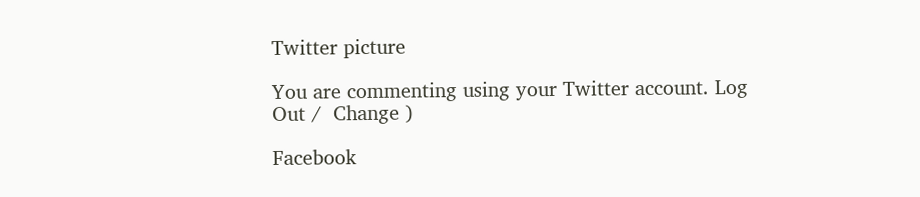Twitter picture

You are commenting using your Twitter account. Log Out /  Change )

Facebook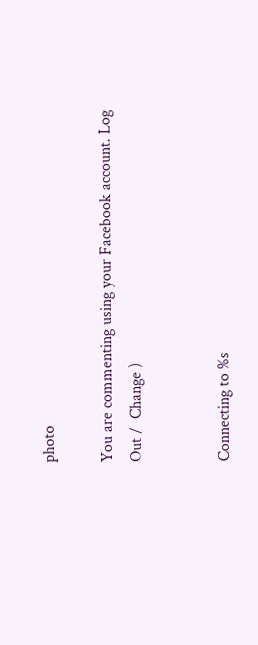photo

You are commenting using your Facebook account. Log Out /  Change )


Connecting to %s